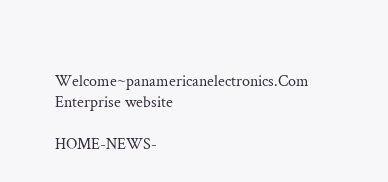Welcome~panamericanelectronics.Com Enterprise website

HOME-NEWS-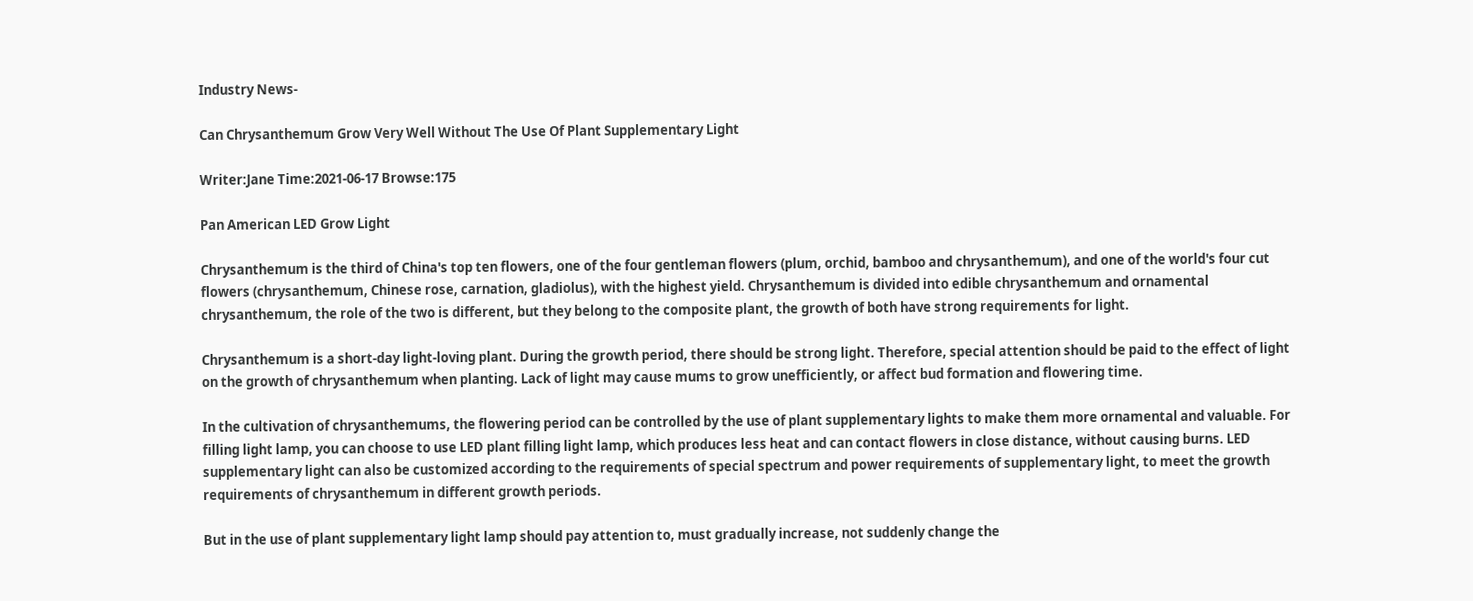Industry News-

Can Chrysanthemum Grow Very Well Without The Use Of Plant Supplementary Light

Writer:Jane Time:2021-06-17 Browse:175

Pan American LED Grow Light

Chrysanthemum is the third of China's top ten flowers, one of the four gentleman flowers (plum, orchid, bamboo and chrysanthemum), and one of the world's four cut flowers (chrysanthemum, Chinese rose, carnation, gladiolus), with the highest yield. Chrysanthemum is divided into edible chrysanthemum and ornamental chrysanthemum, the role of the two is different, but they belong to the composite plant, the growth of both have strong requirements for light.

Chrysanthemum is a short-day light-loving plant. During the growth period, there should be strong light. Therefore, special attention should be paid to the effect of light on the growth of chrysanthemum when planting. Lack of light may cause mums to grow unefficiently, or affect bud formation and flowering time.

In the cultivation of chrysanthemums, the flowering period can be controlled by the use of plant supplementary lights to make them more ornamental and valuable. For filling light lamp, you can choose to use LED plant filling light lamp, which produces less heat and can contact flowers in close distance, without causing burns. LED supplementary light can also be customized according to the requirements of special spectrum and power requirements of supplementary light, to meet the growth requirements of chrysanthemum in different growth periods.

But in the use of plant supplementary light lamp should pay attention to, must gradually increase, not suddenly change the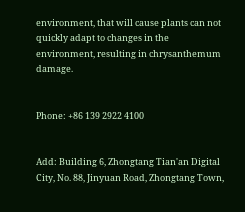environment, that will cause plants can not quickly adapt to changes in the environment, resulting in chrysanthemum damage.


Phone: +86 139 2922 4100


Add: Building 6, Zhongtang Tian'an Digital City, No. 88, Jinyuan Road, Zhongtang Town,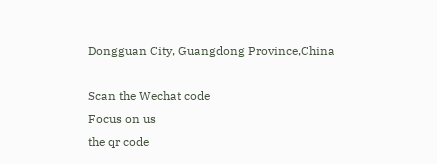Dongguan City, Guangdong Province,China

Scan the Wechat code
Focus on us
the qr code